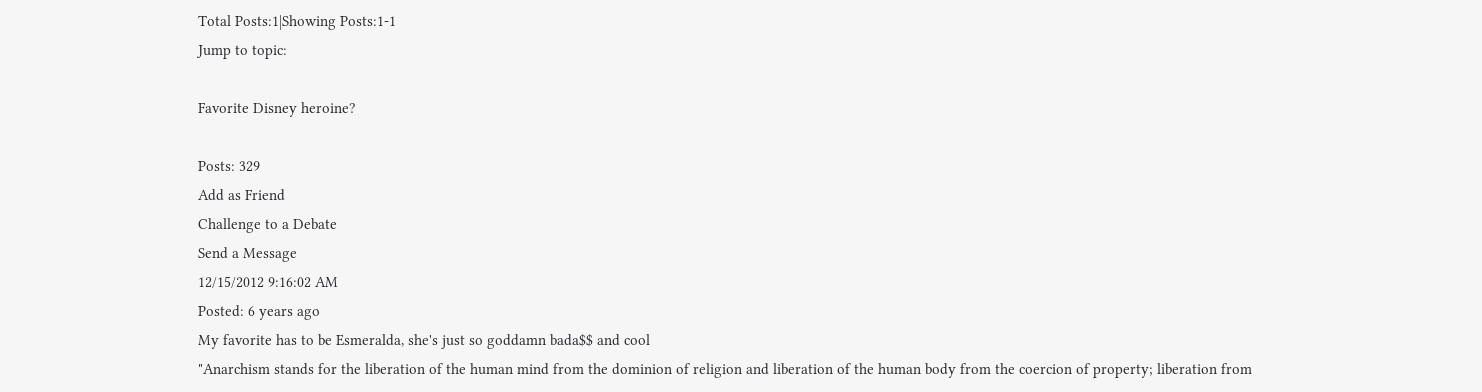Total Posts:1|Showing Posts:1-1
Jump to topic:

Favorite Disney heroine?

Posts: 329
Add as Friend
Challenge to a Debate
Send a Message
12/15/2012 9:16:02 AM
Posted: 6 years ago
My favorite has to be Esmeralda, she's just so goddamn bada$$ and cool
"Anarchism stands for the liberation of the human mind from the dominion of religion and liberation of the human body from the coercion of property; liberation from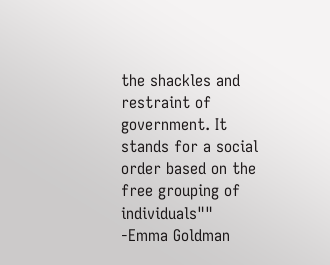the shackles and restraint of government. It stands for a social order based on the free grouping of individuals""
-Emma Goldman